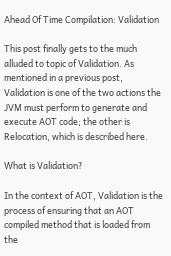Ahead Of Time Compilation: Validation

This post finally gets to the much alluded to topic of Validation. As mentioned in a previous post, Validation is one of the two actions the JVM must perform to generate and execute AOT code; the other is Relocation, which is described here.

What is Validation?

In the context of AOT, Validation is the process of ensuring that an AOT compiled method that is loaded from the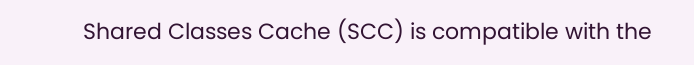Shared Classes Cache (SCC) is compatible with the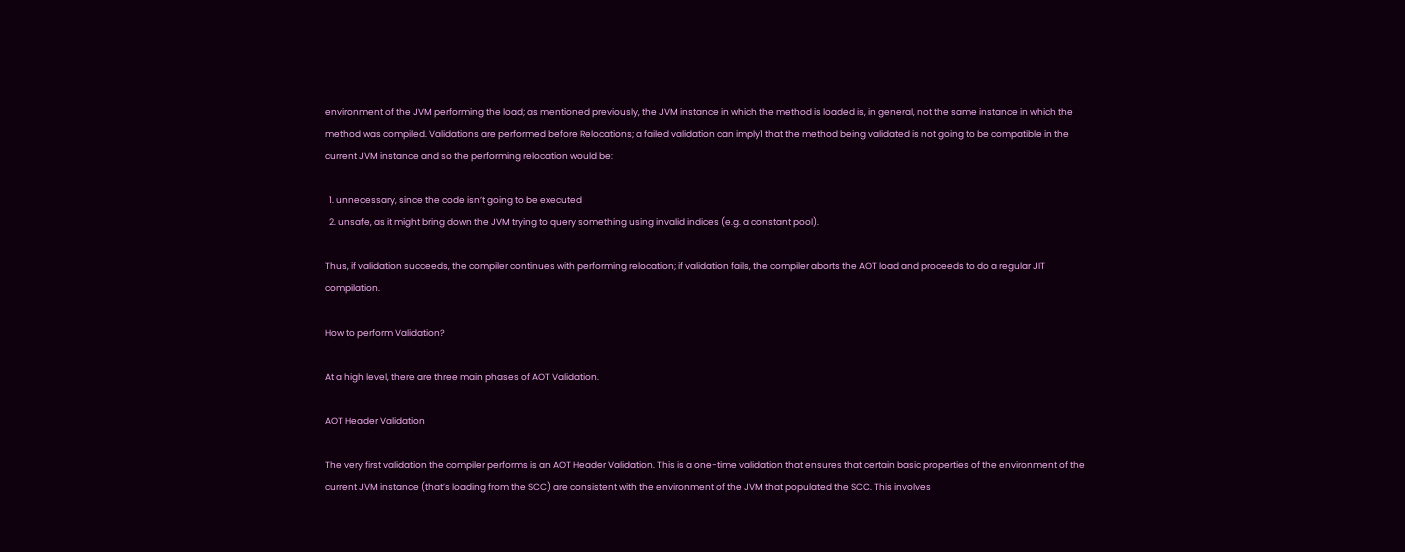environment of the JVM performing the load; as mentioned previously, the JVM instance in which the method is loaded is, in general, not the same instance in which the method was compiled. Validations are performed before Relocations; a failed validation can imply1 that the method being validated is not going to be compatible in the current JVM instance and so the performing relocation would be:

  1. unnecessary, since the code isn’t going to be executed
  2. unsafe, as it might bring down the JVM trying to query something using invalid indices (e.g. a constant pool).

Thus, if validation succeeds, the compiler continues with performing relocation; if validation fails, the compiler aborts the AOT load and proceeds to do a regular JIT compilation.

How to perform Validation?

At a high level, there are three main phases of AOT Validation.

AOT Header Validation

The very first validation the compiler performs is an AOT Header Validation. This is a one-time validation that ensures that certain basic properties of the environment of the current JVM instance (that’s loading from the SCC) are consistent with the environment of the JVM that populated the SCC. This involves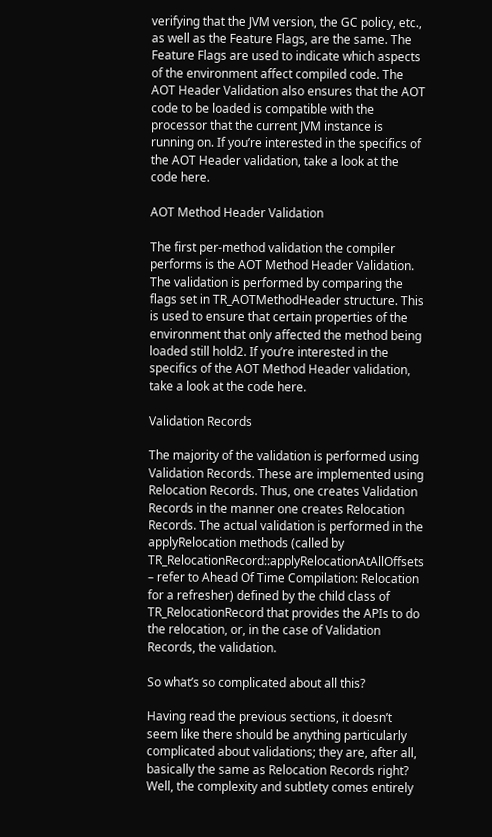verifying that the JVM version, the GC policy, etc., as well as the Feature Flags, are the same. The Feature Flags are used to indicate which aspects of the environment affect compiled code. The AOT Header Validation also ensures that the AOT code to be loaded is compatible with the processor that the current JVM instance is running on. If you’re interested in the specifics of the AOT Header validation, take a look at the code here.

AOT Method Header Validation

The first per-method validation the compiler performs is the AOT Method Header Validation. The validation is performed by comparing the flags set in TR_AOTMethodHeader structure. This is used to ensure that certain properties of the environment that only affected the method being loaded still hold2. If you’re interested in the specifics of the AOT Method Header validation, take a look at the code here.

Validation Records

The majority of the validation is performed using Validation Records. These are implemented using Relocation Records. Thus, one creates Validation Records in the manner one creates Relocation Records. The actual validation is performed in the applyRelocation methods (called by TR_RelocationRecord::applyRelocationAtAllOffsets – refer to Ahead Of Time Compilation: Relocation for a refresher) defined by the child class of TR_RelocationRecord that provides the APIs to do the relocation, or, in the case of Validation Records, the validation.

So what’s so complicated about all this?

Having read the previous sections, it doesn’t seem like there should be anything particularly complicated about validations; they are, after all, basically the same as Relocation Records right? Well, the complexity and subtlety comes entirely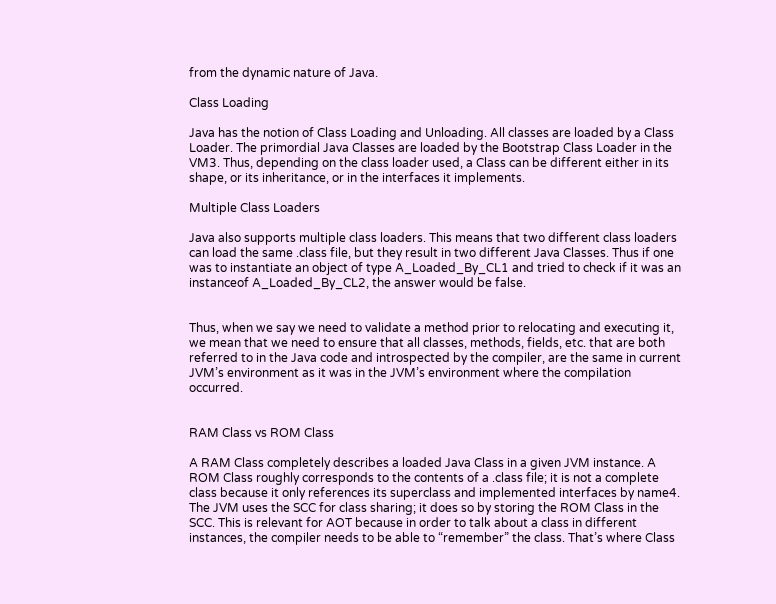from the dynamic nature of Java.

Class Loading

Java has the notion of Class Loading and Unloading. All classes are loaded by a Class Loader. The primordial Java Classes are loaded by the Bootstrap Class Loader in the VM3. Thus, depending on the class loader used, a Class can be different either in its shape, or its inheritance, or in the interfaces it implements.

Multiple Class Loaders

Java also supports multiple class loaders. This means that two different class loaders can load the same .class file, but they result in two different Java Classes. Thus if one was to instantiate an object of type A_Loaded_By_CL1 and tried to check if it was an instanceof A_Loaded_By_CL2, the answer would be false.


Thus, when we say we need to validate a method prior to relocating and executing it, we mean that we need to ensure that all classes, methods, fields, etc. that are both referred to in the Java code and introspected by the compiler, are the same in current JVM’s environment as it was in the JVM’s environment where the compilation occurred.


RAM Class vs ROM Class

A RAM Class completely describes a loaded Java Class in a given JVM instance. A ROM Class roughly corresponds to the contents of a .class file; it is not a complete class because it only references its superclass and implemented interfaces by name4. The JVM uses the SCC for class sharing; it does so by storing the ROM Class in the SCC. This is relevant for AOT because in order to talk about a class in different instances, the compiler needs to be able to “remember” the class. That’s where Class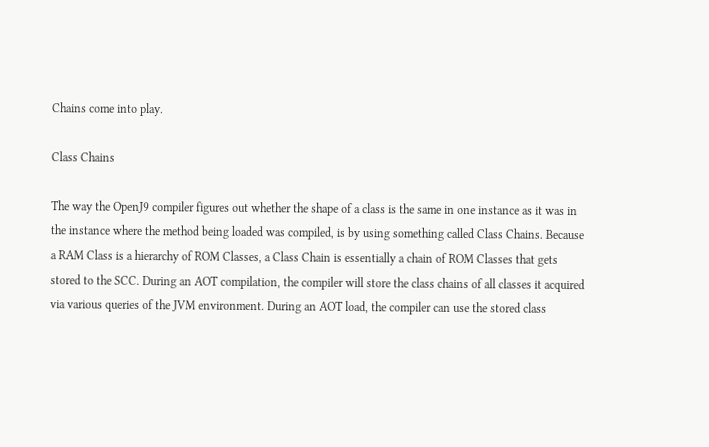Chains come into play.

Class Chains

The way the OpenJ9 compiler figures out whether the shape of a class is the same in one instance as it was in the instance where the method being loaded was compiled, is by using something called Class Chains. Because a RAM Class is a hierarchy of ROM Classes, a Class Chain is essentially a chain of ROM Classes that gets stored to the SCC. During an AOT compilation, the compiler will store the class chains of all classes it acquired via various queries of the JVM environment. During an AOT load, the compiler can use the stored class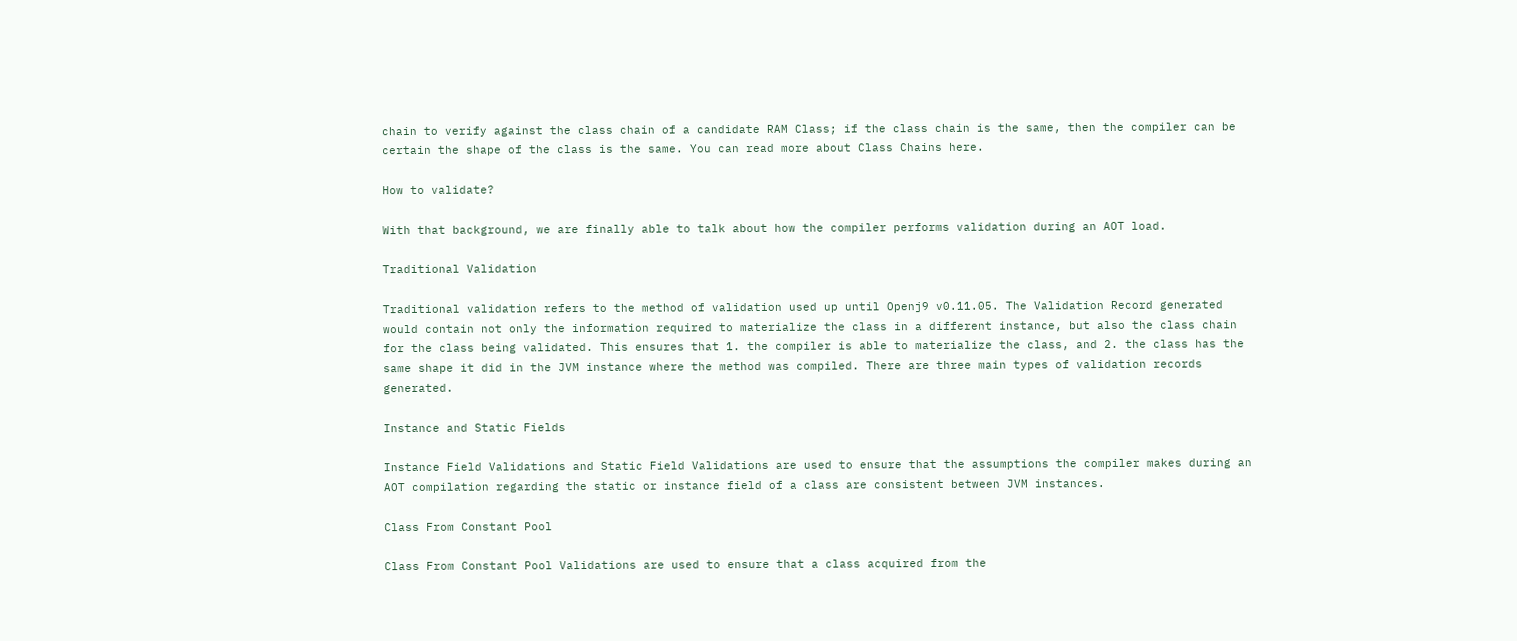chain to verify against the class chain of a candidate RAM Class; if the class chain is the same, then the compiler can be certain the shape of the class is the same. You can read more about Class Chains here.

How to validate?

With that background, we are finally able to talk about how the compiler performs validation during an AOT load.

Traditional Validation

Traditional validation refers to the method of validation used up until Openj9 v0.11.05. The Validation Record generated would contain not only the information required to materialize the class in a different instance, but also the class chain for the class being validated. This ensures that 1. the compiler is able to materialize the class, and 2. the class has the same shape it did in the JVM instance where the method was compiled. There are three main types of validation records generated.

Instance and Static Fields

Instance Field Validations and Static Field Validations are used to ensure that the assumptions the compiler makes during an AOT compilation regarding the static or instance field of a class are consistent between JVM instances.

Class From Constant Pool

Class From Constant Pool Validations are used to ensure that a class acquired from the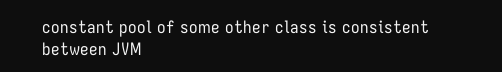constant pool of some other class is consistent between JVM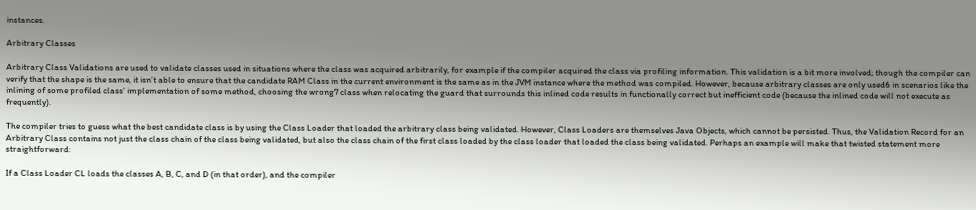instances.

Arbitrary Classes

Arbitrary Class Validations are used to validate classes used in situations where the class was acquired arbitrarily, for example if the compiler acquired the class via profiling information. This validation is a bit more involved; though the compiler can verify that the shape is the same, it isn’t able to ensure that the candidate RAM Class in the current environment is the same as in the JVM instance where the method was compiled. However, because arbitrary classes are only used6 in scenarios like the inlining of some profiled class’ implementation of some method, choosing the wrong7 class when relocating the guard that surrounds this inlined code results in functionally correct but inefficient code (because the inlined code will not execute as frequently).

The compiler tries to guess what the best candidate class is by using the Class Loader that loaded the arbitrary class being validated. However, Class Loaders are themselves Java Objects, which cannot be persisted. Thus, the Validation Record for an Arbitrary Class contains not just the class chain of the class being validated, but also the class chain of the first class loaded by the class loader that loaded the class being validated. Perhaps an example will make that twisted statement more straightforward:

If a Class Loader CL loads the classes A, B, C, and D (in that order), and the compiler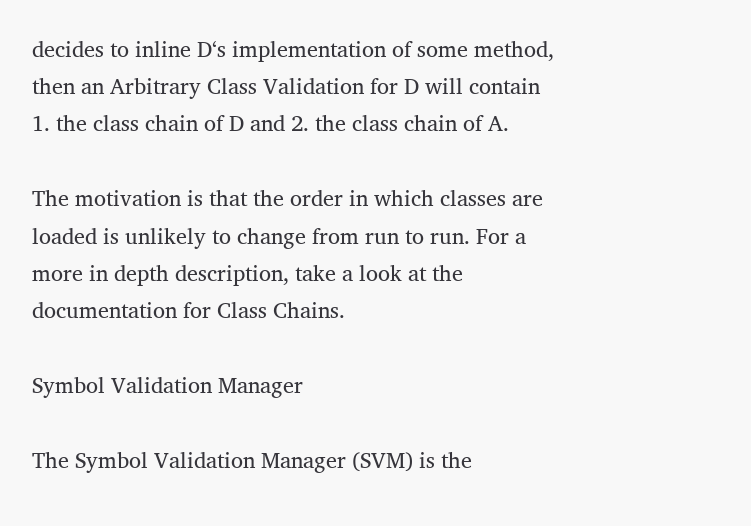decides to inline D‘s implementation of some method, then an Arbitrary Class Validation for D will contain 1. the class chain of D and 2. the class chain of A.

The motivation is that the order in which classes are loaded is unlikely to change from run to run. For a more in depth description, take a look at the documentation for Class Chains.

Symbol Validation Manager

The Symbol Validation Manager (SVM) is the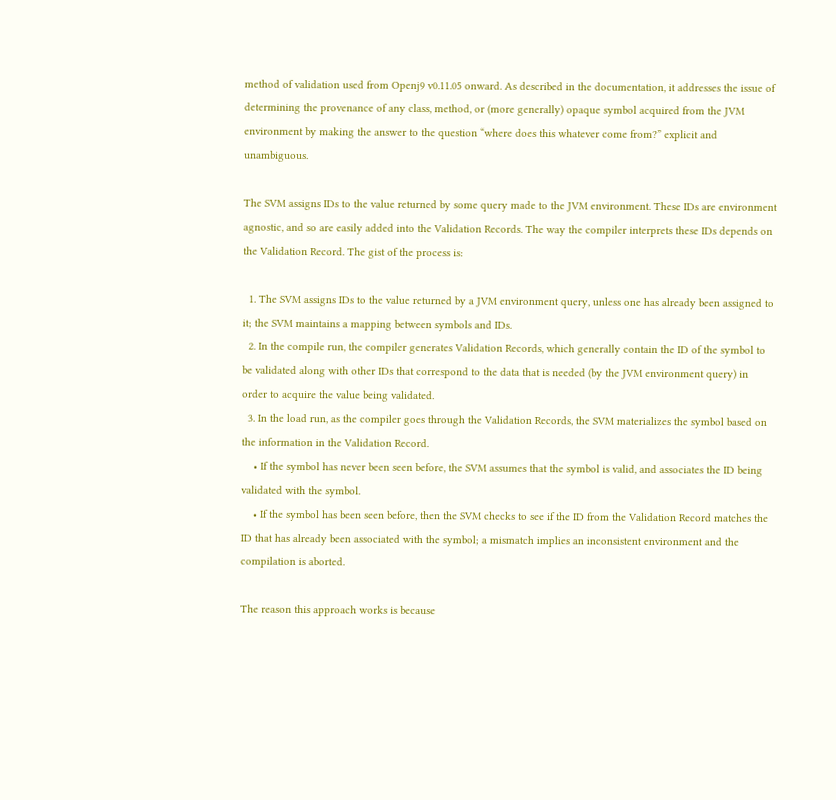method of validation used from Openj9 v0.11.05 onward. As described in the documentation, it addresses the issue of determining the provenance of any class, method, or (more generally) opaque symbol acquired from the JVM environment by making the answer to the question “where does this whatever come from?” explicit and unambiguous.

The SVM assigns IDs to the value returned by some query made to the JVM environment. These IDs are environment agnostic, and so are easily added into the Validation Records. The way the compiler interprets these IDs depends on the Validation Record. The gist of the process is:

  1. The SVM assigns IDs to the value returned by a JVM environment query, unless one has already been assigned to it; the SVM maintains a mapping between symbols and IDs.
  2. In the compile run, the compiler generates Validation Records, which generally contain the ID of the symbol to be validated along with other IDs that correspond to the data that is needed (by the JVM environment query) in order to acquire the value being validated.
  3. In the load run, as the compiler goes through the Validation Records, the SVM materializes the symbol based on the information in the Validation Record.
    • If the symbol has never been seen before, the SVM assumes that the symbol is valid, and associates the ID being validated with the symbol.
    • If the symbol has been seen before, then the SVM checks to see if the ID from the Validation Record matches the ID that has already been associated with the symbol; a mismatch implies an inconsistent environment and the compilation is aborted.

The reason this approach works is because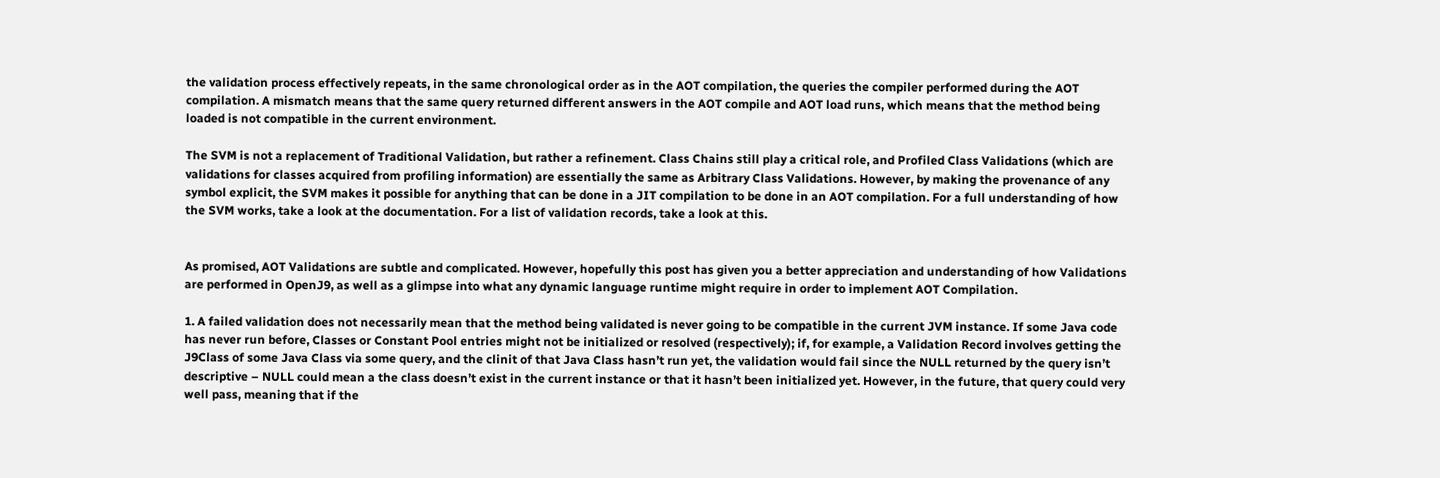the validation process effectively repeats, in the same chronological order as in the AOT compilation, the queries the compiler performed during the AOT compilation. A mismatch means that the same query returned different answers in the AOT compile and AOT load runs, which means that the method being loaded is not compatible in the current environment.

The SVM is not a replacement of Traditional Validation, but rather a refinement. Class Chains still play a critical role, and Profiled Class Validations (which are validations for classes acquired from profiling information) are essentially the same as Arbitrary Class Validations. However, by making the provenance of any symbol explicit, the SVM makes it possible for anything that can be done in a JIT compilation to be done in an AOT compilation. For a full understanding of how the SVM works, take a look at the documentation. For a list of validation records, take a look at this.


As promised, AOT Validations are subtle and complicated. However, hopefully this post has given you a better appreciation and understanding of how Validations are performed in OpenJ9, as well as a glimpse into what any dynamic language runtime might require in order to implement AOT Compilation.

1. A failed validation does not necessarily mean that the method being validated is never going to be compatible in the current JVM instance. If some Java code has never run before, Classes or Constant Pool entries might not be initialized or resolved (respectively); if, for example, a Validation Record involves getting the J9Class of some Java Class via some query, and the clinit of that Java Class hasn’t run yet, the validation would fail since the NULL returned by the query isn’t descriptive – NULL could mean a the class doesn’t exist in the current instance or that it hasn’t been initialized yet. However, in the future, that query could very well pass, meaning that if the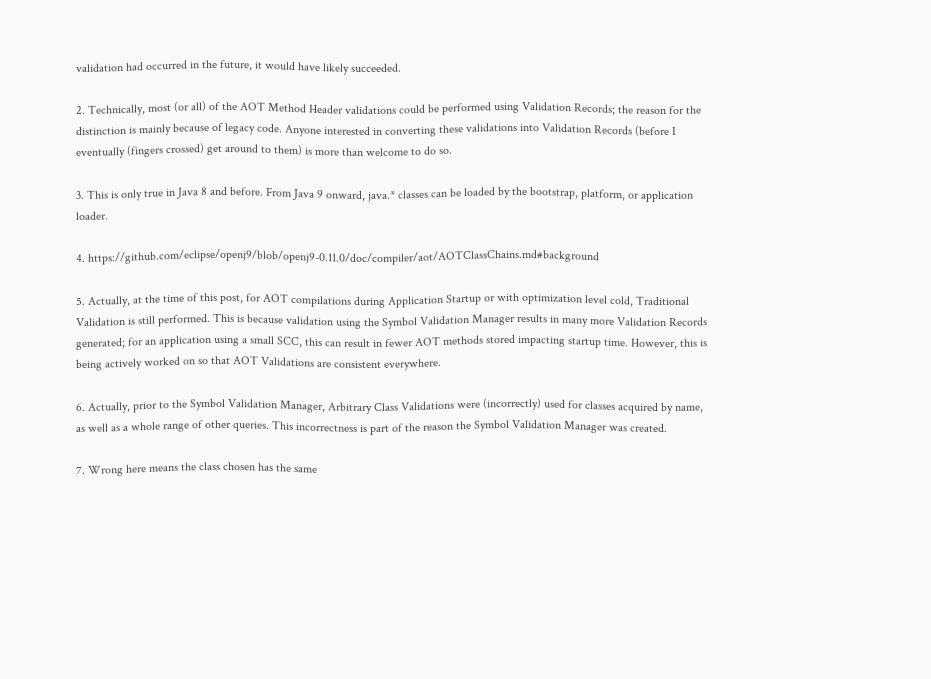validation had occurred in the future, it would have likely succeeded.

2. Technically, most (or all) of the AOT Method Header validations could be performed using Validation Records; the reason for the distinction is mainly because of legacy code. Anyone interested in converting these validations into Validation Records (before I eventually (fingers crossed) get around to them) is more than welcome to do so.

3. This is only true in Java 8 and before. From Java 9 onward, java.* classes can be loaded by the bootstrap, platform, or application loader.

4. https://github.com/eclipse/openj9/blob/openj9-0.11.0/doc/compiler/aot/AOTClassChains.md#background

5. Actually, at the time of this post, for AOT compilations during Application Startup or with optimization level cold, Traditional Validation is still performed. This is because validation using the Symbol Validation Manager results in many more Validation Records generated; for an application using a small SCC, this can result in fewer AOT methods stored impacting startup time. However, this is being actively worked on so that AOT Validations are consistent everywhere.

6. Actually, prior to the Symbol Validation Manager, Arbitrary Class Validations were (incorrectly) used for classes acquired by name, as well as a whole range of other queries. This incorrectness is part of the reason the Symbol Validation Manager was created.

7. Wrong here means the class chosen has the same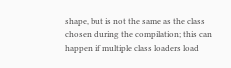shape, but is not the same as the class chosen during the compilation; this can happen if multiple class loaders load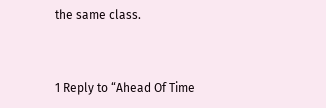the same class.


1 Reply to “Ahead Of Time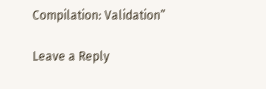Compilation: Validation”

Leave a Reply